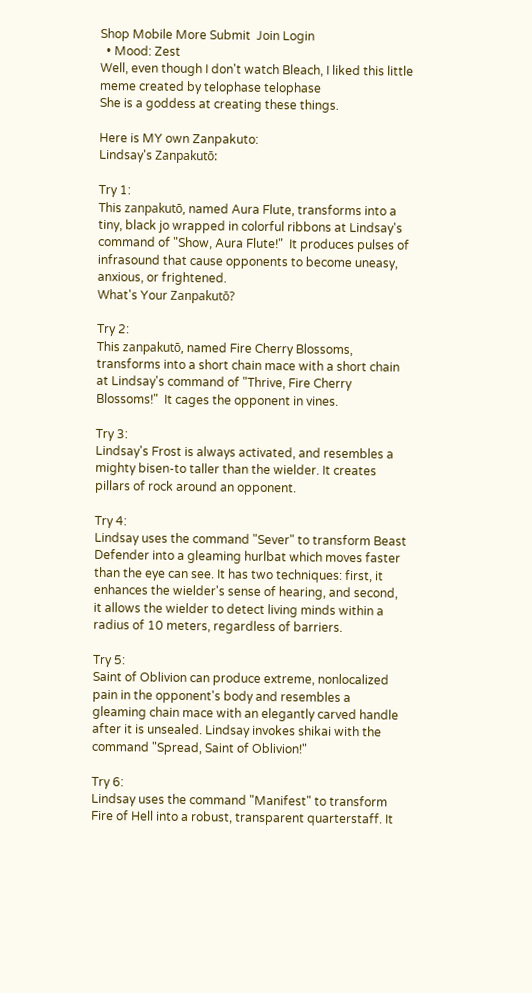Shop Mobile More Submit  Join Login
  • Mood: Zest
Well, even though I don't watch Bleach, I liked this little meme created by telophase telophase
She is a goddess at creating these things.

Here is MY own Zanpakuto:
Lindsay's Zanpakutō:

Try 1:
This zanpakutō, named Aura Flute, transforms into a tiny, black jo wrapped in colorful ribbons at Lindsay's command of "Show, Aura Flute!"  It produces pulses of infrasound that cause opponents to become uneasy, anxious, or frightened.
What's Your Zanpakutō?

Try 2:
This zanpakutō, named Fire Cherry Blossoms, transforms into a short chain mace with a short chain at Lindsay's command of "Thrive, Fire Cherry Blossoms!"  It cages the opponent in vines.

Try 3:
Lindsay's Frost is always activated, and resembles a mighty bisen-to taller than the wielder. It creates pillars of rock around an opponent.

Try 4:
Lindsay uses the command "Sever" to transform Beast Defender into a gleaming hurlbat which moves faster than the eye can see. It has two techniques: first, it enhances the wielder's sense of hearing, and second, it allows the wielder to detect living minds within a radius of 10 meters, regardless of barriers.

Try 5:
Saint of Oblivion can produce extreme, nonlocalized pain in the opponent's body and resembles a gleaming chain mace with an elegantly carved handle after it is unsealed. Lindsay invokes shikai with the command "Spread, Saint of Oblivion!"

Try 6:
Lindsay uses the command "Manifest" to transform Fire of Hell into a robust, transparent quarterstaff. It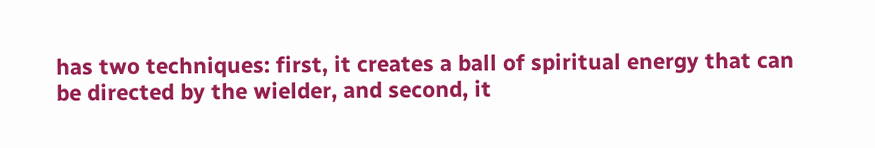has two techniques: first, it creates a ball of spiritual energy that can be directed by the wielder, and second, it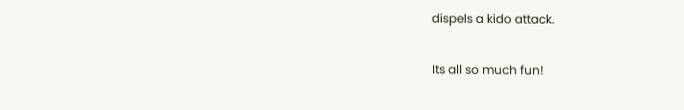dispels a kido attack.

Its all so much fun!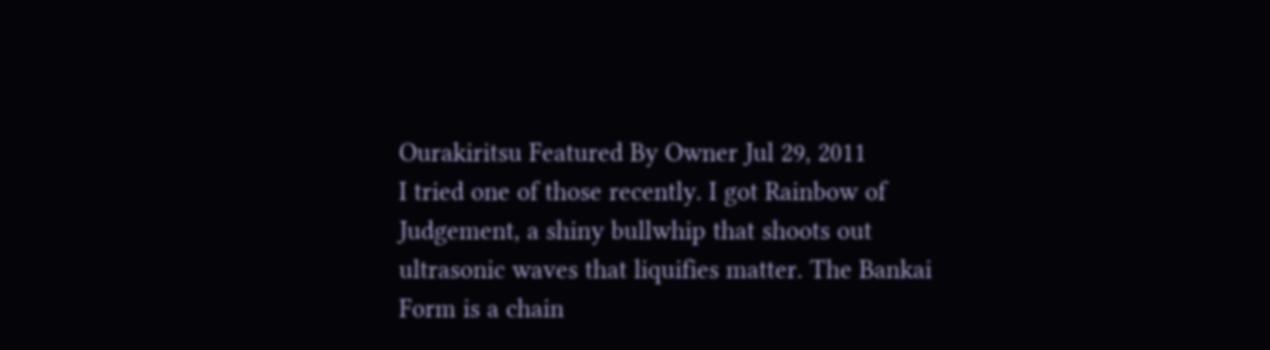Ourakiritsu Featured By Owner Jul 29, 2011
I tried one of those recently. I got Rainbow of Judgement, a shiny bullwhip that shoots out ultrasonic waves that liquifies matter. The Bankai Form is a chain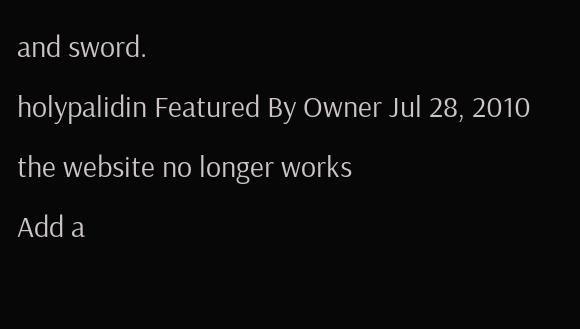and sword.
holypalidin Featured By Owner Jul 28, 2010
the website no longer works
Add a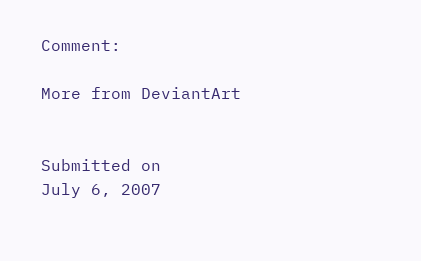Comment:

More from DeviantArt


Submitted on
July 6, 2007